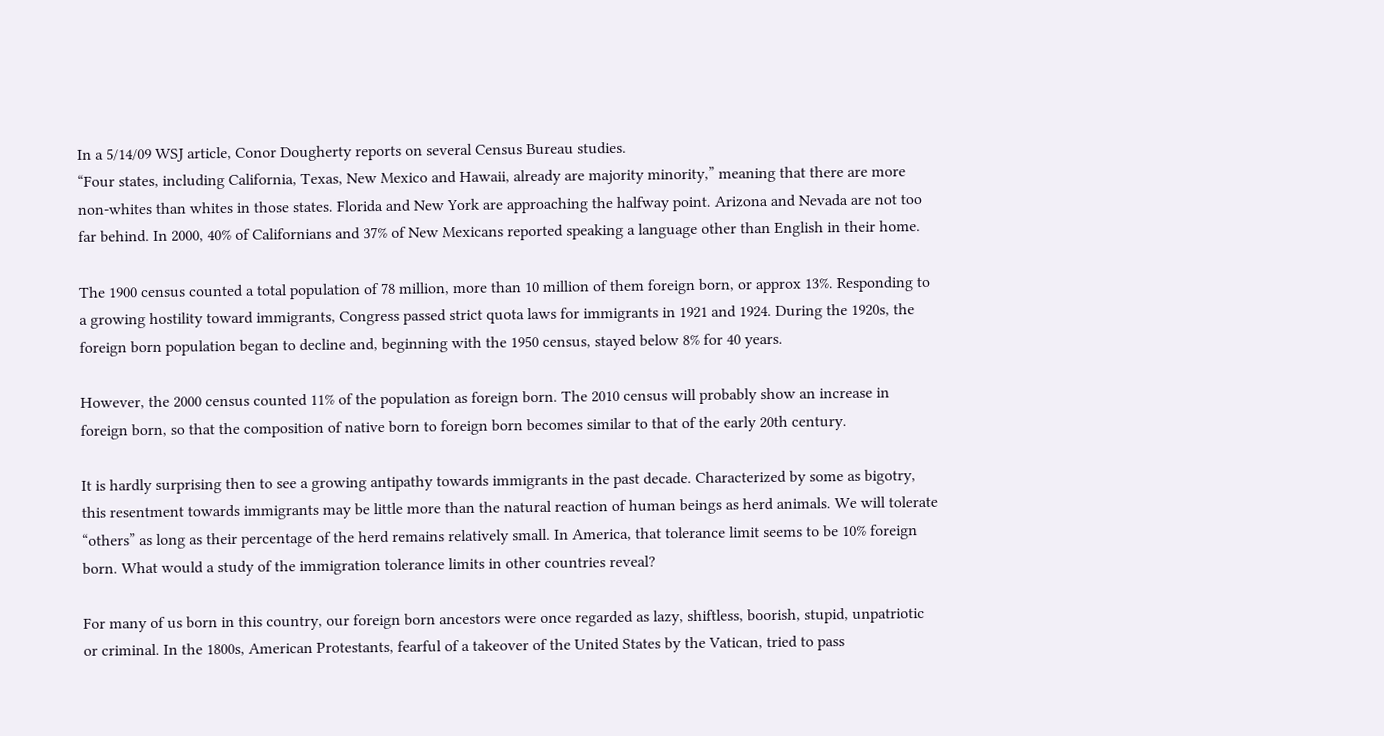In a 5/14/09 WSJ article, Conor Dougherty reports on several Census Bureau studies.
“Four states, including California, Texas, New Mexico and Hawaii, already are majority minority,” meaning that there are more non-whites than whites in those states. Florida and New York are approaching the halfway point. Arizona and Nevada are not too far behind. In 2000, 40% of Californians and 37% of New Mexicans reported speaking a language other than English in their home.

The 1900 census counted a total population of 78 million, more than 10 million of them foreign born, or approx 13%. Responding to a growing hostility toward immigrants, Congress passed strict quota laws for immigrants in 1921 and 1924. During the 1920s, the foreign born population began to decline and, beginning with the 1950 census, stayed below 8% for 40 years.

However, the 2000 census counted 11% of the population as foreign born. The 2010 census will probably show an increase in foreign born, so that the composition of native born to foreign born becomes similar to that of the early 20th century.

It is hardly surprising then to see a growing antipathy towards immigrants in the past decade. Characterized by some as bigotry, this resentment towards immigrants may be little more than the natural reaction of human beings as herd animals. We will tolerate “others” as long as their percentage of the herd remains relatively small. In America, that tolerance limit seems to be 10% foreign born. What would a study of the immigration tolerance limits in other countries reveal?

For many of us born in this country, our foreign born ancestors were once regarded as lazy, shiftless, boorish, stupid, unpatriotic or criminal. In the 1800s, American Protestants, fearful of a takeover of the United States by the Vatican, tried to pass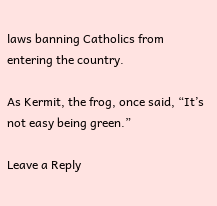laws banning Catholics from entering the country.

As Kermit, the frog, once said, “It’s not easy being green.”

Leave a Reply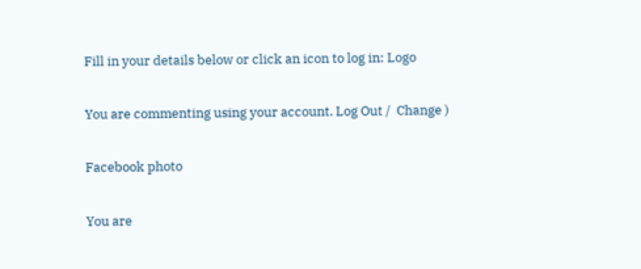Fill in your details below or click an icon to log in: Logo

You are commenting using your account. Log Out /  Change )

Facebook photo

You are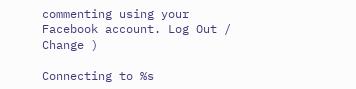commenting using your Facebook account. Log Out /  Change )

Connecting to %s